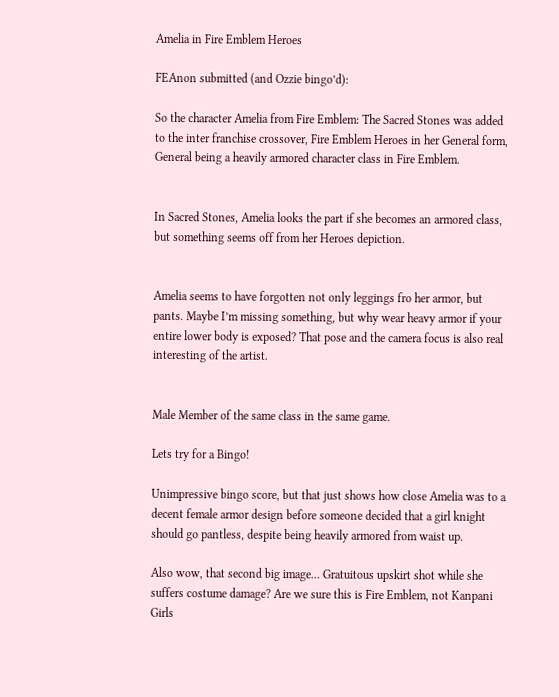Amelia in Fire Emblem Heroes

FEAnon submitted (and Ozzie bingo’d):

So the character Amelia from Fire Emblem: The Sacred Stones was added to the inter franchise crossover, Fire Emblem Heroes in her General form, General being a heavily armored character class in Fire Emblem.


In Sacred Stones, Amelia looks the part if she becomes an armored class, but something seems off from her Heroes depiction.


Amelia seems to have forgotten not only leggings fro her armor, but pants. Maybe I’m missing something, but why wear heavy armor if your entire lower body is exposed? That pose and the camera focus is also real interesting of the artist.


Male Member of the same class in the same game.

Lets try for a Bingo!

Unimpressive bingo score, but that just shows how close Amelia was to a decent female armor design before someone decided that a girl knight should go pantless, despite being heavily armored from waist up.

Also wow, that second big image… Gratuitous upskirt shot while she suffers costume damage? Are we sure this is Fire Emblem, not Kanpani Girls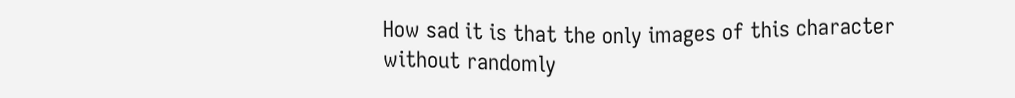How sad it is that the only images of this character without randomly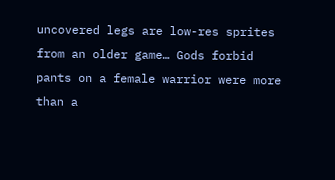uncovered legs are low-res sprites from an older game… Gods forbid pants on a female warrior were more than a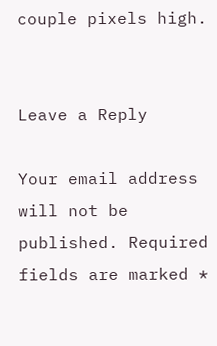couple pixels high.


Leave a Reply

Your email address will not be published. Required fields are marked *